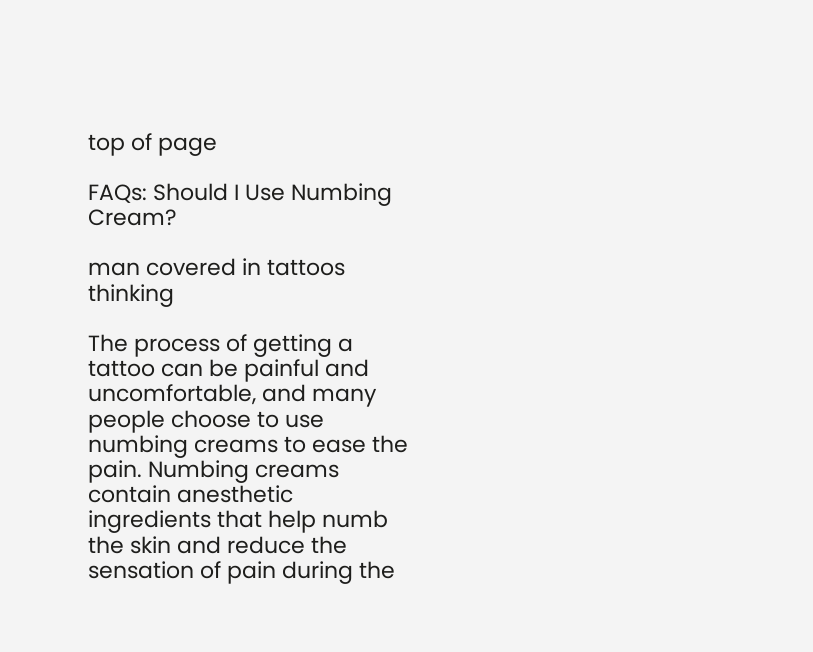top of page

FAQs: Should I Use Numbing Cream?

man covered in tattoos thinking

The process of getting a tattoo can be painful and uncomfortable, and many people choose to use numbing creams to ease the pain. Numbing creams contain anesthetic ingredients that help numb the skin and reduce the sensation of pain during the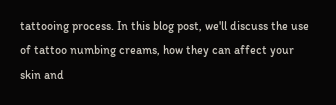tattooing process. In this blog post, we'll discuss the use of tattoo numbing creams, how they can affect your skin and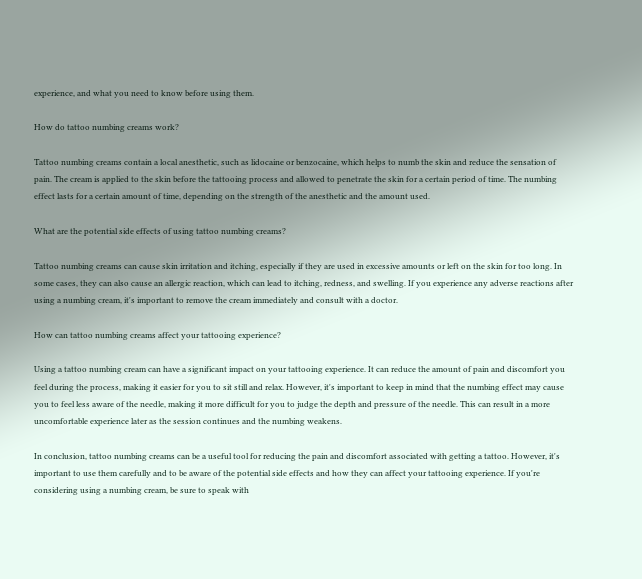experience, and what you need to know before using them.

How do tattoo numbing creams work?

Tattoo numbing creams contain a local anesthetic, such as lidocaine or benzocaine, which helps to numb the skin and reduce the sensation of pain. The cream is applied to the skin before the tattooing process and allowed to penetrate the skin for a certain period of time. The numbing effect lasts for a certain amount of time, depending on the strength of the anesthetic and the amount used.

What are the potential side effects of using tattoo numbing creams?

Tattoo numbing creams can cause skin irritation and itching, especially if they are used in excessive amounts or left on the skin for too long. In some cases, they can also cause an allergic reaction, which can lead to itching, redness, and swelling. If you experience any adverse reactions after using a numbing cream, it's important to remove the cream immediately and consult with a doctor.

How can tattoo numbing creams affect your tattooing experience?

Using a tattoo numbing cream can have a significant impact on your tattooing experience. It can reduce the amount of pain and discomfort you feel during the process, making it easier for you to sit still and relax. However, it's important to keep in mind that the numbing effect may cause you to feel less aware of the needle, making it more difficult for you to judge the depth and pressure of the needle. This can result in a more uncomfortable experience later as the session continues and the numbing weakens.

In conclusion, tattoo numbing creams can be a useful tool for reducing the pain and discomfort associated with getting a tattoo. However, it's important to use them carefully and to be aware of the potential side effects and how they can affect your tattooing experience. If you're considering using a numbing cream, be sure to speak with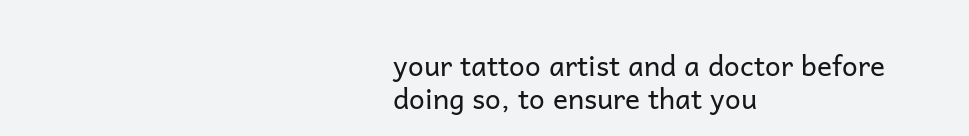your tattoo artist and a doctor before doing so, to ensure that you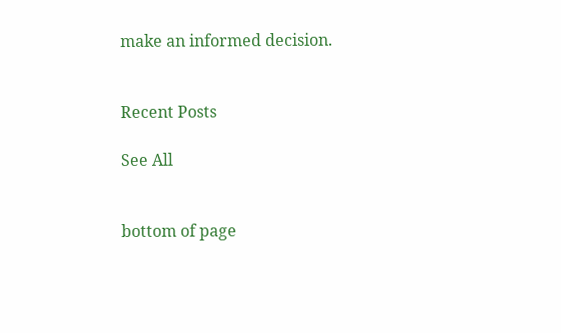make an informed decision.


Recent Posts

See All


bottom of page